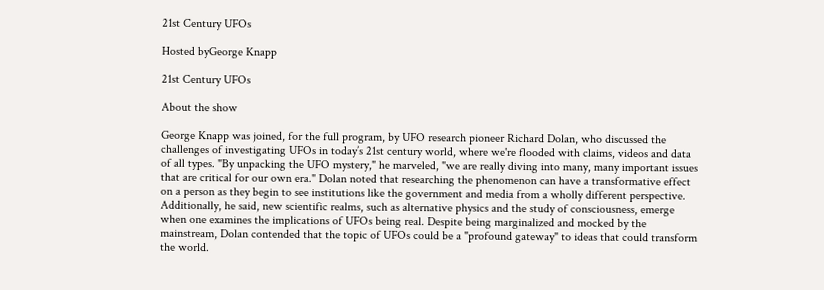21st Century UFOs

Hosted byGeorge Knapp

21st Century UFOs

About the show

George Knapp was joined, for the full program, by UFO research pioneer Richard Dolan, who discussed the challenges of investigating UFOs in today’s 21st century world, where we're flooded with claims, videos and data of all types. "By unpacking the UFO mystery," he marveled, "we are really diving into many, many important issues that are critical for our own era." Dolan noted that researching the phenomenon can have a transformative effect on a person as they begin to see institutions like the government and media from a wholly different perspective. Additionally, he said, new scientific realms, such as alternative physics and the study of consciousness, emerge when one examines the implications of UFOs being real. Despite being marginalized and mocked by the mainstream, Dolan contended that the topic of UFOs could be a "profound gateway" to ideas that could transform the world.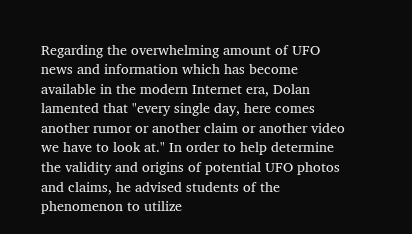Regarding the overwhelming amount of UFO news and information which has become available in the modern Internet era, Dolan lamented that "every single day, here comes another rumor or another claim or another video we have to look at." In order to help determine the validity and origins of potential UFO photos and claims, he advised students of the phenomenon to utilize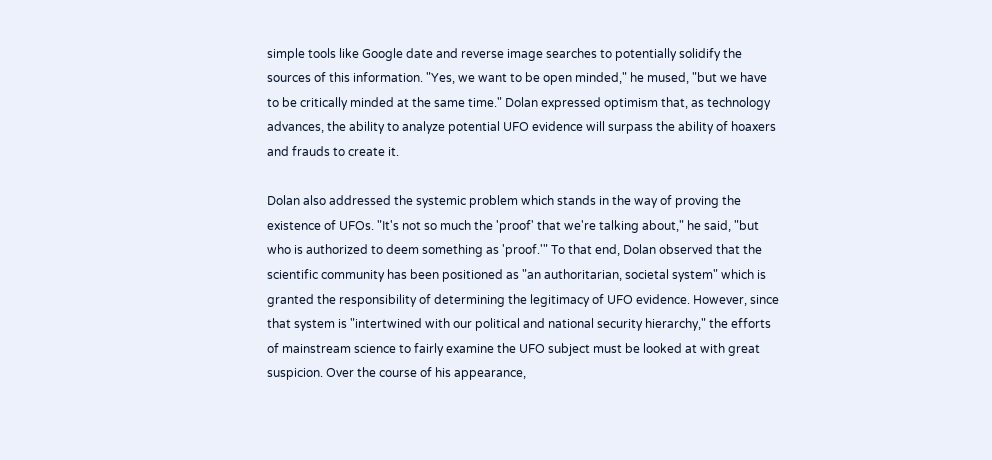simple tools like Google date and reverse image searches to potentially solidify the sources of this information. "Yes, we want to be open minded," he mused, "but we have to be critically minded at the same time." Dolan expressed optimism that, as technology advances, the ability to analyze potential UFO evidence will surpass the ability of hoaxers and frauds to create it.

Dolan also addressed the systemic problem which stands in the way of proving the existence of UFOs. "It's not so much the 'proof' that we're talking about," he said, "but who is authorized to deem something as 'proof.'" To that end, Dolan observed that the scientific community has been positioned as "an authoritarian, societal system" which is granted the responsibility of determining the legitimacy of UFO evidence. However, since that system is "intertwined with our political and national security hierarchy," the efforts of mainstream science to fairly examine the UFO subject must be looked at with great suspicion. Over the course of his appearance,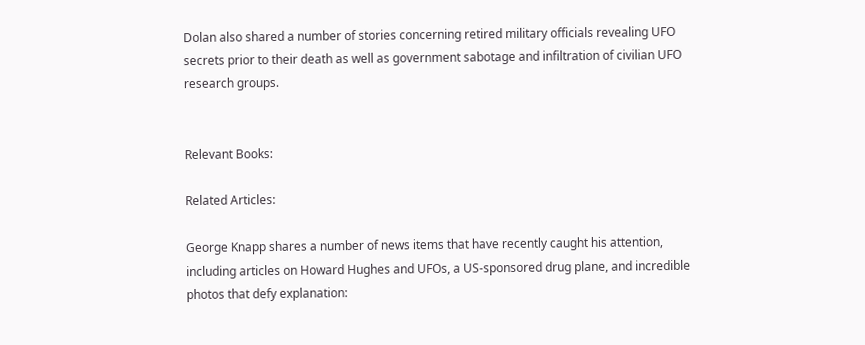Dolan also shared a number of stories concerning retired military officials revealing UFO secrets prior to their death as well as government sabotage and infiltration of civilian UFO research groups.


Relevant Books:

Related Articles:

George Knapp shares a number of news items that have recently caught his attention, including articles on Howard Hughes and UFOs, a US-sponsored drug plane, and incredible photos that defy explanation: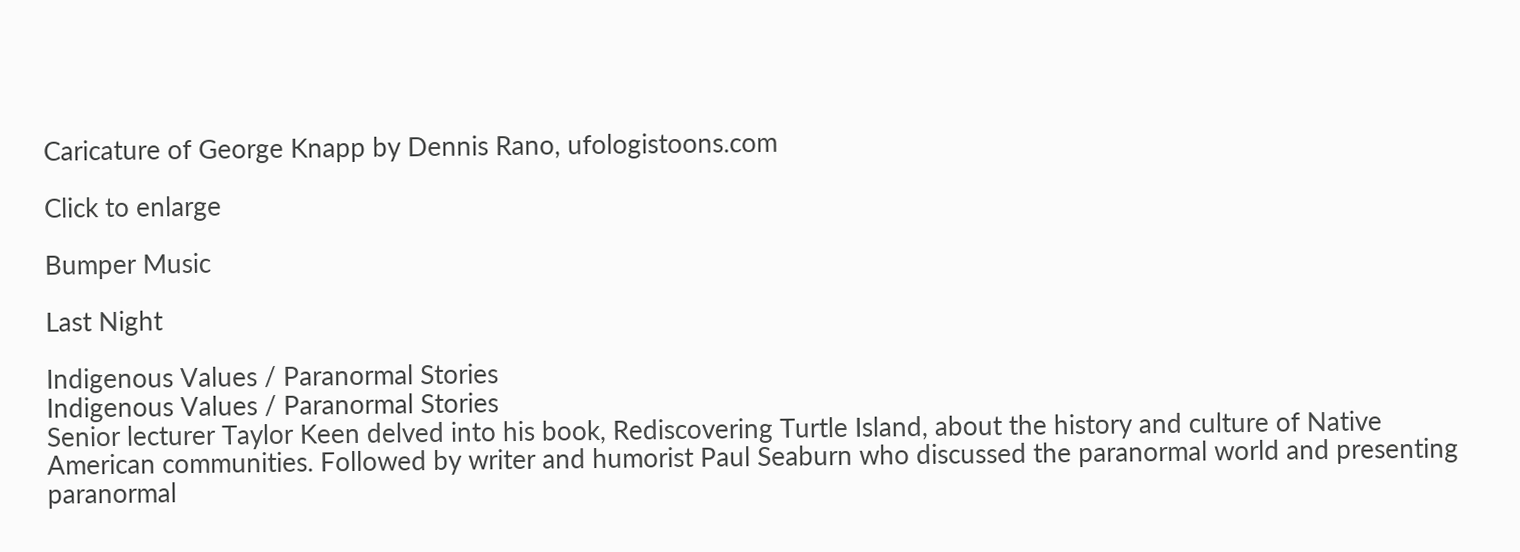Caricature of George Knapp by Dennis Rano, ufologistoons.com

Click to enlarge

Bumper Music

Last Night

Indigenous Values / Paranormal Stories
Indigenous Values / Paranormal Stories
Senior lecturer Taylor Keen delved into his book, Rediscovering Turtle Island, about the history and culture of Native American communities. Followed by writer and humorist Paul Seaburn who discussed the paranormal world and presenting paranormal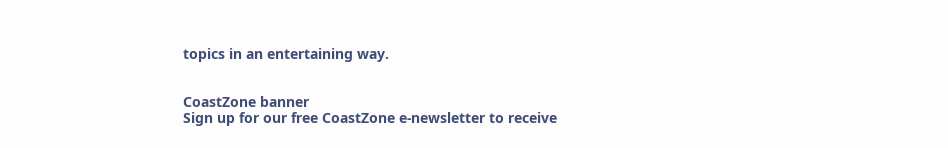topics in an entertaining way.


CoastZone banner
Sign up for our free CoastZone e-newsletter to receive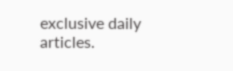exclusive daily articles.